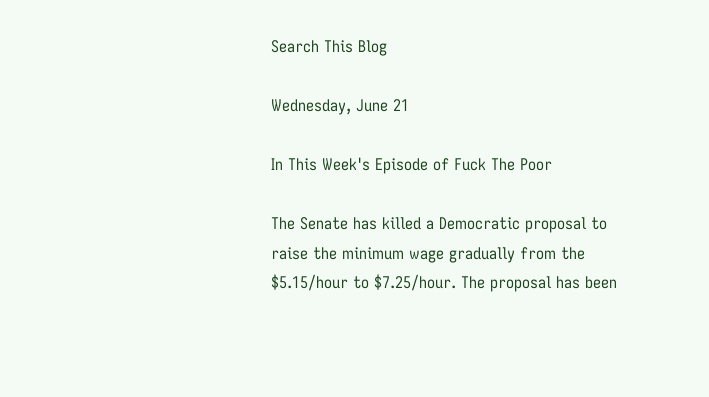Search This Blog

Wednesday, June 21

In This Week's Episode of Fuck The Poor

The Senate has killed a Democratic proposal to raise the minimum wage gradually from the $5.15/hour to $7.25/hour. The proposal has been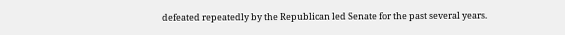defeated repeatedly by the Republican led Senate for the past several years.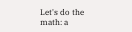Let's do the math: a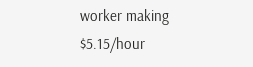worker making $5.15/hour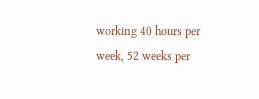working 40 hours per week, 52 weeks per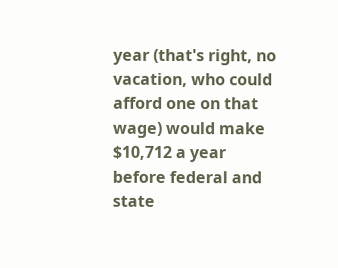year (that's right, no vacation, who could afford one on that wage) would make $10,712 a year before federal and state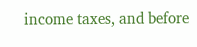income taxes, and before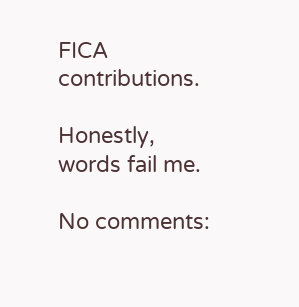FICA contributions.

Honestly, words fail me.

No comments: